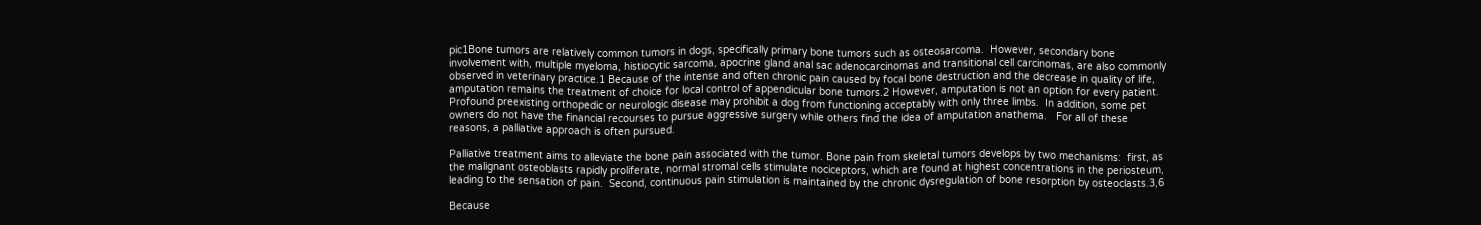pic1Bone tumors are relatively common tumors in dogs, specifically primary bone tumors such as osteosarcoma.  However, secondary bone involvement with, multiple myeloma, histiocytic sarcoma, apocrine gland anal sac adenocarcinomas and transitional cell carcinomas, are also commonly observed in veterinary practice.1 Because of the intense and often chronic pain caused by focal bone destruction and the decrease in quality of life, amputation remains the treatment of choice for local control of appendicular bone tumors.2 However, amputation is not an option for every patient.  Profound preexisting orthopedic or neurologic disease may prohibit a dog from functioning acceptably with only three limbs.  In addition, some pet owners do not have the financial recourses to pursue aggressive surgery while others find the idea of amputation anathema.   For all of these reasons, a palliative approach is often pursued.

Palliative treatment aims to alleviate the bone pain associated with the tumor. Bone pain from skeletal tumors develops by two mechanisms:  first, as the malignant osteoblasts rapidly proliferate, normal stromal cells stimulate nociceptors, which are found at highest concentrations in the periosteum, leading to the sensation of pain.  Second, continuous pain stimulation is maintained by the chronic dysregulation of bone resorption by osteoclasts.3,6

Because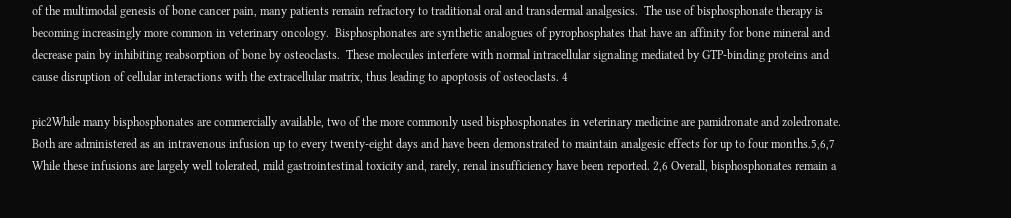of the multimodal genesis of bone cancer pain, many patients remain refractory to traditional oral and transdermal analgesics.  The use of bisphosphonate therapy is becoming increasingly more common in veterinary oncology.  Bisphosphonates are synthetic analogues of pyrophosphates that have an affinity for bone mineral and decrease pain by inhibiting reabsorption of bone by osteoclasts.  These molecules interfere with normal intracellular signaling mediated by GTP-binding proteins and cause disruption of cellular interactions with the extracellular matrix, thus leading to apoptosis of osteoclasts. 4

pic2While many bisphosphonates are commercially available, two of the more commonly used bisphosphonates in veterinary medicine are pamidronate and zoledronate.  Both are administered as an intravenous infusion up to every twenty-eight days and have been demonstrated to maintain analgesic effects for up to four months.5,6,7  While these infusions are largely well tolerated, mild gastrointestinal toxicity and, rarely, renal insufficiency have been reported. 2,6 Overall, bisphosphonates remain a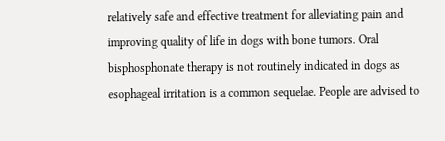relatively safe and effective treatment for alleviating pain and improving quality of life in dogs with bone tumors. Oral bisphosphonate therapy is not routinely indicated in dogs as esophageal irritation is a common sequelae. People are advised to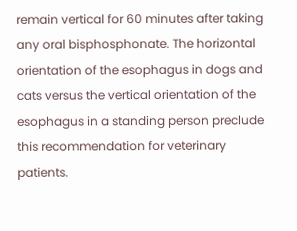remain vertical for 60 minutes after taking any oral bisphosphonate. The horizontal orientation of the esophagus in dogs and cats versus the vertical orientation of the esophagus in a standing person preclude this recommendation for veterinary patients.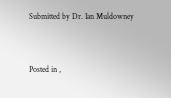Submitted by Dr. Ian Muldowney



Posted in ,